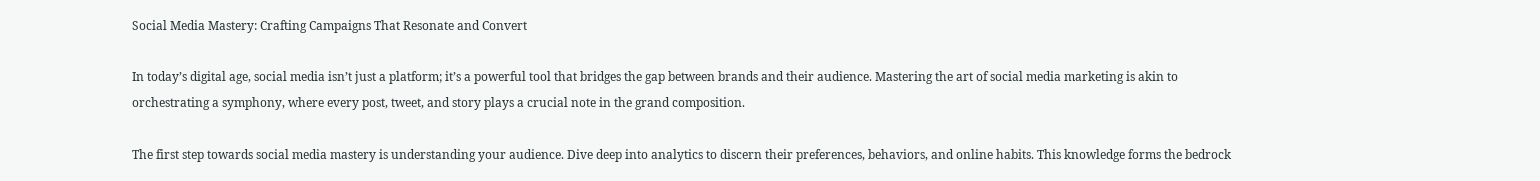Social Media Mastery: Crafting Campaigns That Resonate and Convert

In today’s digital age, social media isn’t just a platform; it’s a powerful tool that bridges the gap between brands and their audience. Mastering the art of social media marketing is akin to orchestrating a symphony, where every post, tweet, and story plays a crucial note in the grand composition.

The first step towards social media mastery is understanding your audience. Dive deep into analytics to discern their preferences, behaviors, and online habits. This knowledge forms the bedrock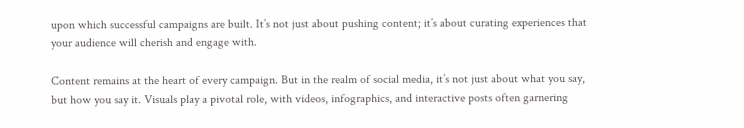upon which successful campaigns are built. It’s not just about pushing content; it’s about curating experiences that your audience will cherish and engage with.

Content remains at the heart of every campaign. But in the realm of social media, it’s not just about what you say, but how you say it. Visuals play a pivotal role, with videos, infographics, and interactive posts often garnering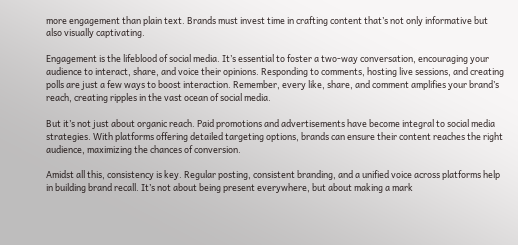more engagement than plain text. Brands must invest time in crafting content that’s not only informative but also visually captivating.

Engagement is the lifeblood of social media. It’s essential to foster a two-way conversation, encouraging your audience to interact, share, and voice their opinions. Responding to comments, hosting live sessions, and creating polls are just a few ways to boost interaction. Remember, every like, share, and comment amplifies your brand’s reach, creating ripples in the vast ocean of social media.

But it’s not just about organic reach. Paid promotions and advertisements have become integral to social media strategies. With platforms offering detailed targeting options, brands can ensure their content reaches the right audience, maximizing the chances of conversion.

Amidst all this, consistency is key. Regular posting, consistent branding, and a unified voice across platforms help in building brand recall. It’s not about being present everywhere, but about making a mark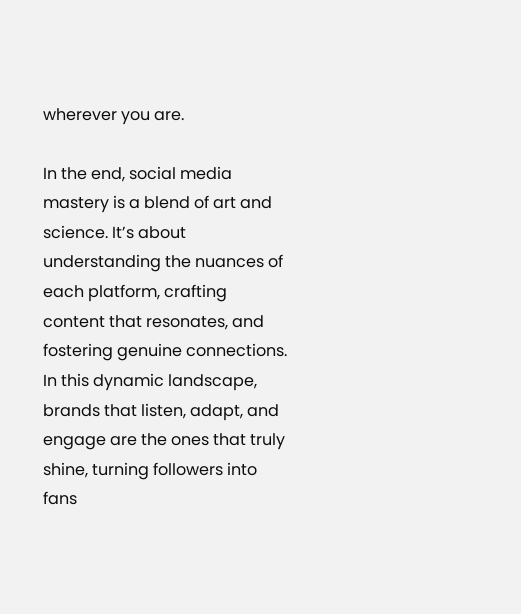wherever you are.

In the end, social media mastery is a blend of art and science. It’s about understanding the nuances of each platform, crafting content that resonates, and fostering genuine connections. In this dynamic landscape, brands that listen, adapt, and engage are the ones that truly shine, turning followers into fans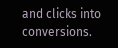and clicks into conversions.